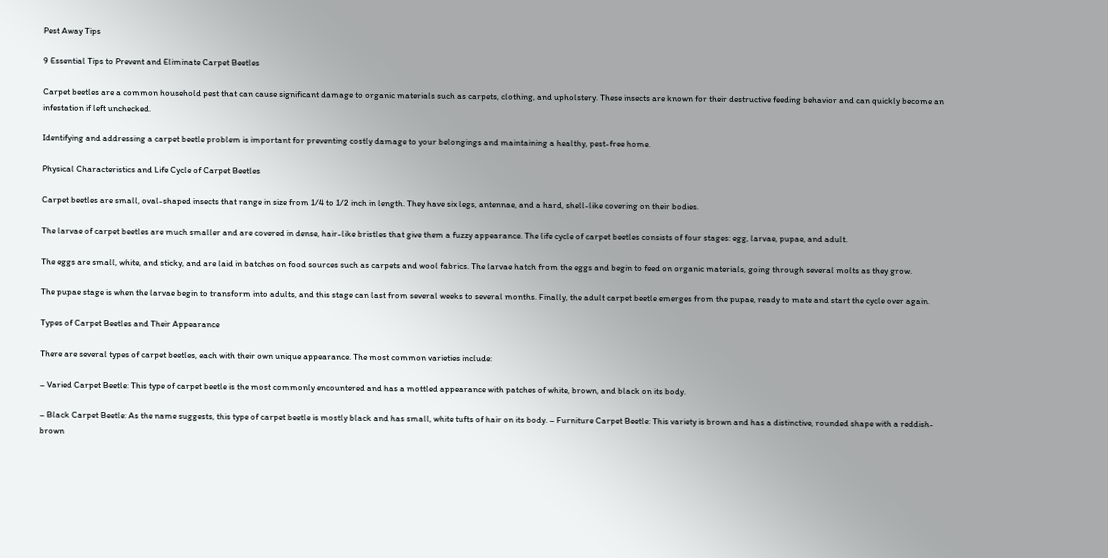Pest Away Tips

9 Essential Tips to Prevent and Eliminate Carpet Beetles

Carpet beetles are a common household pest that can cause significant damage to organic materials such as carpets, clothing, and upholstery. These insects are known for their destructive feeding behavior and can quickly become an infestation if left unchecked.

Identifying and addressing a carpet beetle problem is important for preventing costly damage to your belongings and maintaining a healthy, pest-free home.

Physical Characteristics and Life Cycle of Carpet Beetles

Carpet beetles are small, oval-shaped insects that range in size from 1/4 to 1/2 inch in length. They have six legs, antennae, and a hard, shell-like covering on their bodies.

The larvae of carpet beetles are much smaller and are covered in dense, hair-like bristles that give them a fuzzy appearance. The life cycle of carpet beetles consists of four stages: egg, larvae, pupae, and adult.

The eggs are small, white, and sticky, and are laid in batches on food sources such as carpets and wool fabrics. The larvae hatch from the eggs and begin to feed on organic materials, going through several molts as they grow.

The pupae stage is when the larvae begin to transform into adults, and this stage can last from several weeks to several months. Finally, the adult carpet beetle emerges from the pupae, ready to mate and start the cycle over again.

Types of Carpet Beetles and Their Appearance

There are several types of carpet beetles, each with their own unique appearance. The most common varieties include:

– Varied Carpet Beetle: This type of carpet beetle is the most commonly encountered and has a mottled appearance with patches of white, brown, and black on its body.

– Black Carpet Beetle: As the name suggests, this type of carpet beetle is mostly black and has small, white tufts of hair on its body. – Furniture Carpet Beetle: This variety is brown and has a distinctive, rounded shape with a reddish-brown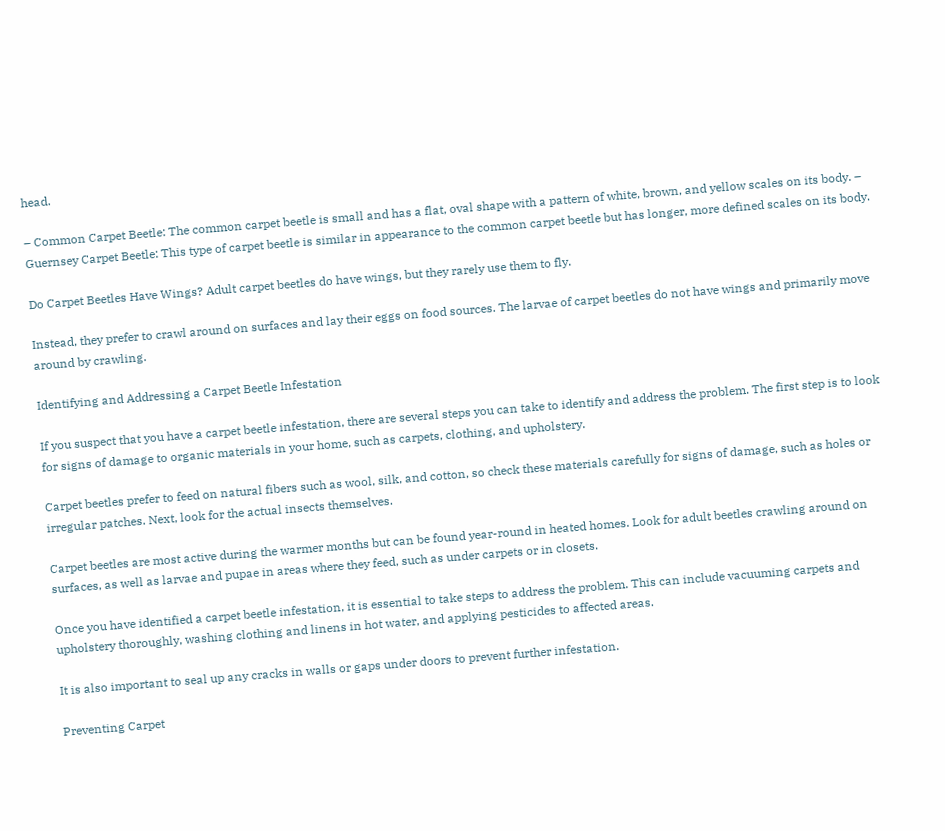head.

– Common Carpet Beetle: The common carpet beetle is small and has a flat, oval shape with a pattern of white, brown, and yellow scales on its body. – Guernsey Carpet Beetle: This type of carpet beetle is similar in appearance to the common carpet beetle but has longer, more defined scales on its body.

Do Carpet Beetles Have Wings? Adult carpet beetles do have wings, but they rarely use them to fly.

Instead, they prefer to crawl around on surfaces and lay their eggs on food sources. The larvae of carpet beetles do not have wings and primarily move around by crawling.

Identifying and Addressing a Carpet Beetle Infestation

If you suspect that you have a carpet beetle infestation, there are several steps you can take to identify and address the problem. The first step is to look for signs of damage to organic materials in your home, such as carpets, clothing, and upholstery.

Carpet beetles prefer to feed on natural fibers such as wool, silk, and cotton, so check these materials carefully for signs of damage, such as holes or irregular patches. Next, look for the actual insects themselves.

Carpet beetles are most active during the warmer months but can be found year-round in heated homes. Look for adult beetles crawling around on surfaces, as well as larvae and pupae in areas where they feed, such as under carpets or in closets.

Once you have identified a carpet beetle infestation, it is essential to take steps to address the problem. This can include vacuuming carpets and upholstery thoroughly, washing clothing and linens in hot water, and applying pesticides to affected areas.

It is also important to seal up any cracks in walls or gaps under doors to prevent further infestation.

Preventing Carpet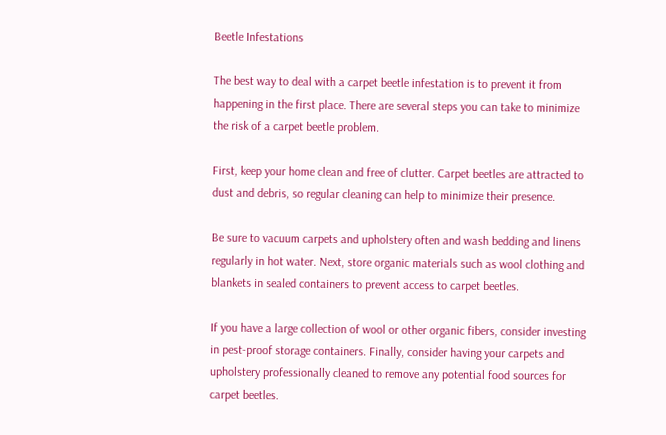Beetle Infestations

The best way to deal with a carpet beetle infestation is to prevent it from happening in the first place. There are several steps you can take to minimize the risk of a carpet beetle problem.

First, keep your home clean and free of clutter. Carpet beetles are attracted to dust and debris, so regular cleaning can help to minimize their presence.

Be sure to vacuum carpets and upholstery often and wash bedding and linens regularly in hot water. Next, store organic materials such as wool clothing and blankets in sealed containers to prevent access to carpet beetles.

If you have a large collection of wool or other organic fibers, consider investing in pest-proof storage containers. Finally, consider having your carpets and upholstery professionally cleaned to remove any potential food sources for carpet beetles.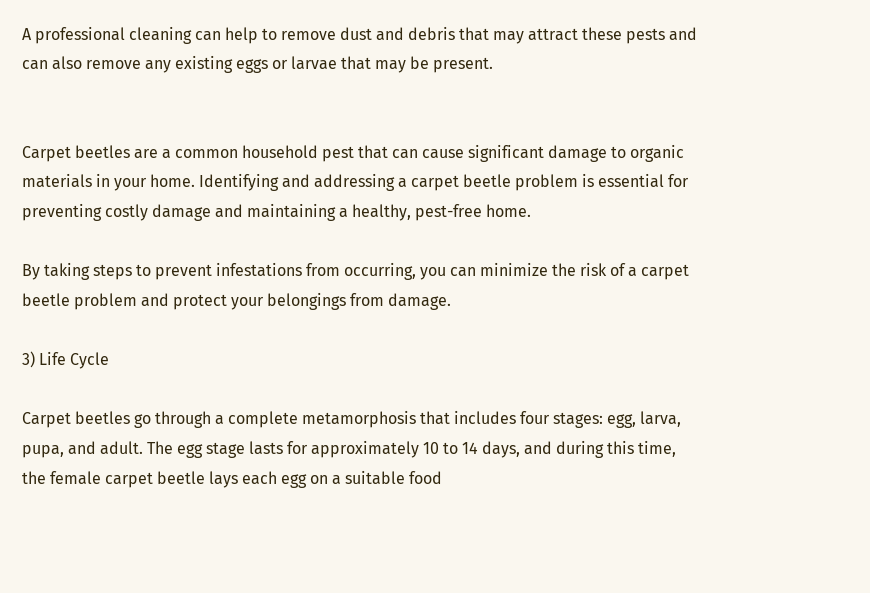A professional cleaning can help to remove dust and debris that may attract these pests and can also remove any existing eggs or larvae that may be present.


Carpet beetles are a common household pest that can cause significant damage to organic materials in your home. Identifying and addressing a carpet beetle problem is essential for preventing costly damage and maintaining a healthy, pest-free home.

By taking steps to prevent infestations from occurring, you can minimize the risk of a carpet beetle problem and protect your belongings from damage.

3) Life Cycle

Carpet beetles go through a complete metamorphosis that includes four stages: egg, larva, pupa, and adult. The egg stage lasts for approximately 10 to 14 days, and during this time, the female carpet beetle lays each egg on a suitable food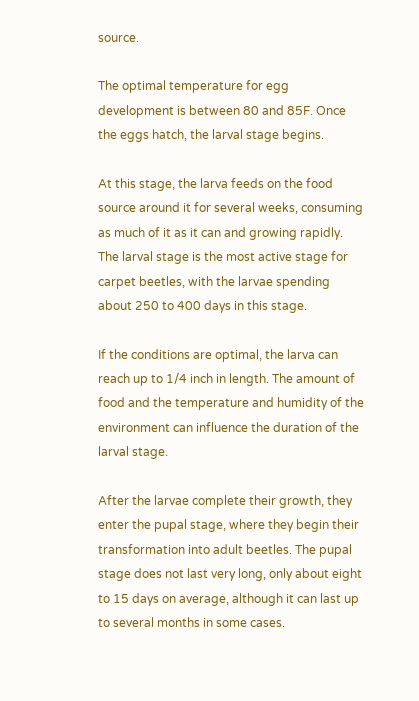source.

The optimal temperature for egg development is between 80 and 85F. Once the eggs hatch, the larval stage begins.

At this stage, the larva feeds on the food source around it for several weeks, consuming as much of it as it can and growing rapidly. The larval stage is the most active stage for carpet beetles, with the larvae spending about 250 to 400 days in this stage.

If the conditions are optimal, the larva can reach up to 1/4 inch in length. The amount of food and the temperature and humidity of the environment can influence the duration of the larval stage.

After the larvae complete their growth, they enter the pupal stage, where they begin their transformation into adult beetles. The pupal stage does not last very long, only about eight to 15 days on average, although it can last up to several months in some cases.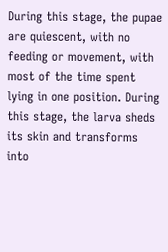During this stage, the pupae are quiescent, with no feeding or movement, with most of the time spent lying in one position. During this stage, the larva sheds its skin and transforms into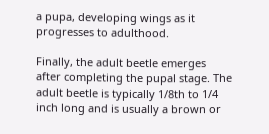a pupa, developing wings as it progresses to adulthood.

Finally, the adult beetle emerges after completing the pupal stage. The adult beetle is typically 1/8th to 1/4 inch long and is usually a brown or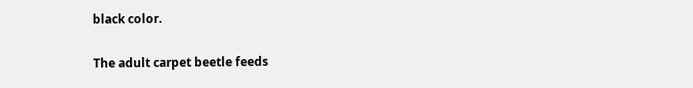black color.

The adult carpet beetle feeds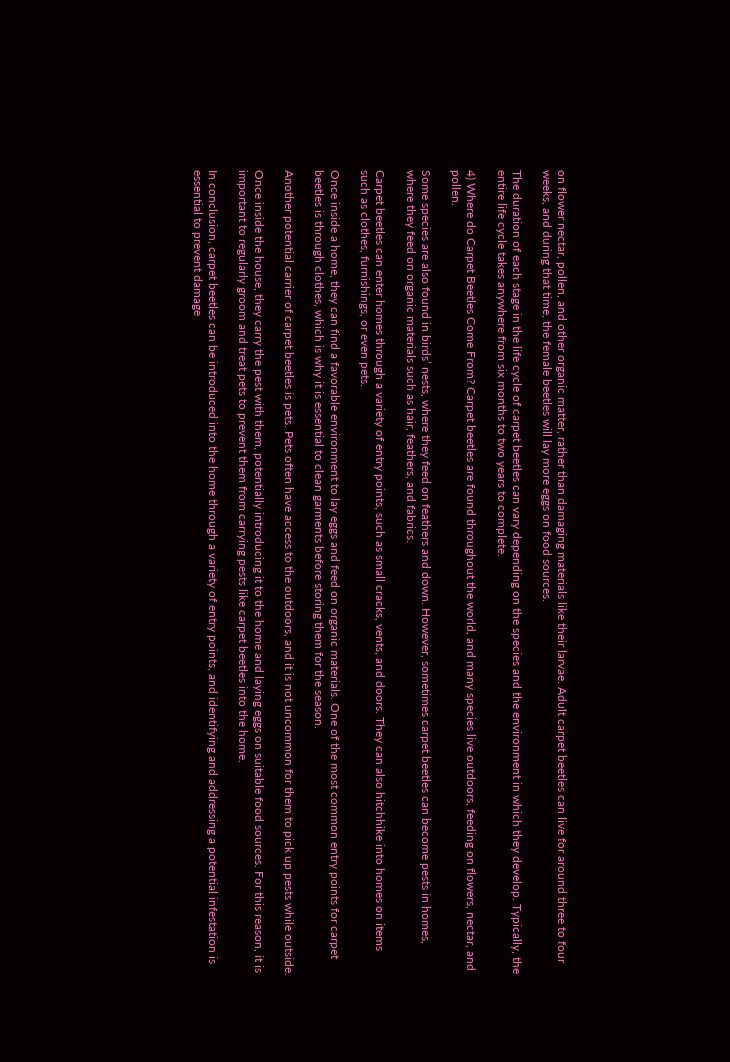on flower nectar, pollen, and other organic matter, rather than damaging materials like their larvae. Adult carpet beetles can live for around three to four weeks, and during that time, the female beetles will lay more eggs on food sources.

The duration of each stage in the life cycle of carpet beetles can vary depending on the species and the environment in which they develop. Typically, the entire life cycle takes anywhere from six months to two years to complete.

4) Where do Carpet Beetles Come From? Carpet beetles are found throughout the world, and many species live outdoors, feeding on flowers, nectar, and pollen.

Some species are also found in birds’ nests, where they feed on feathers and down. However, sometimes carpet beetles can become pests in homes, where they feed on organic materials such as hair, feathers, and fabrics.

Carpet beetles can enter homes through a variety of entry points, such as small cracks, vents, and doors. They can also hitchhike into homes on items such as clothes, furnishings, or even pets.

Once inside a home, they can find a favorable environment to lay eggs and feed on organic materials. One of the most common entry points for carpet beetles is through clothes, which is why it is essential to clean garments before storing them for the season.

Another potential carrier of carpet beetles is pets. Pets often have access to the outdoors, and it is not uncommon for them to pick up pests while outside.

Once inside the house, they carry the pest with them, potentially introducing it to the home and laying eggs on suitable food sources. For this reason, it is important to regularly groom and treat pets to prevent them from carrying pests like carpet beetles into the home.

In conclusion, carpet beetles can be introduced into the home through a variety of entry points, and identifying and addressing a potential infestation is essential to prevent damage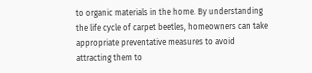to organic materials in the home. By understanding the life cycle of carpet beetles, homeowners can take appropriate preventative measures to avoid attracting them to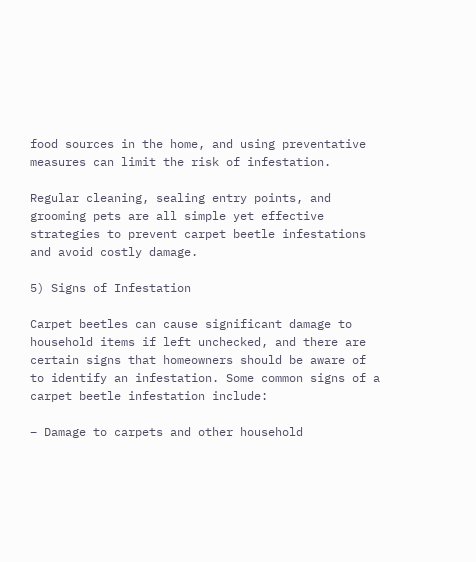food sources in the home, and using preventative measures can limit the risk of infestation.

Regular cleaning, sealing entry points, and grooming pets are all simple yet effective strategies to prevent carpet beetle infestations and avoid costly damage.

5) Signs of Infestation

Carpet beetles can cause significant damage to household items if left unchecked, and there are certain signs that homeowners should be aware of to identify an infestation. Some common signs of a carpet beetle infestation include:

– Damage to carpets and other household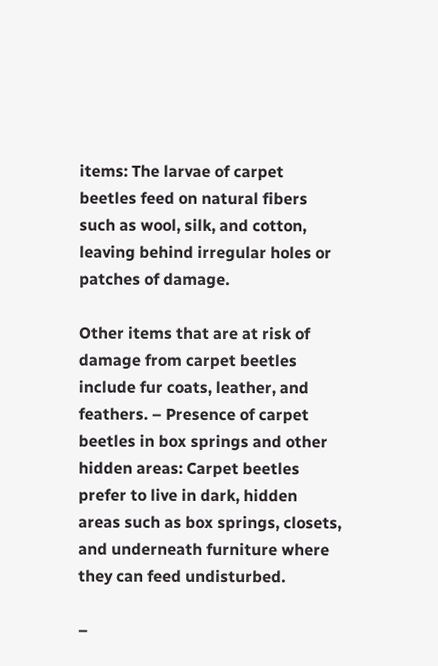items: The larvae of carpet beetles feed on natural fibers such as wool, silk, and cotton, leaving behind irregular holes or patches of damage.

Other items that are at risk of damage from carpet beetles include fur coats, leather, and feathers. – Presence of carpet beetles in box springs and other hidden areas: Carpet beetles prefer to live in dark, hidden areas such as box springs, closets, and underneath furniture where they can feed undisturbed.

–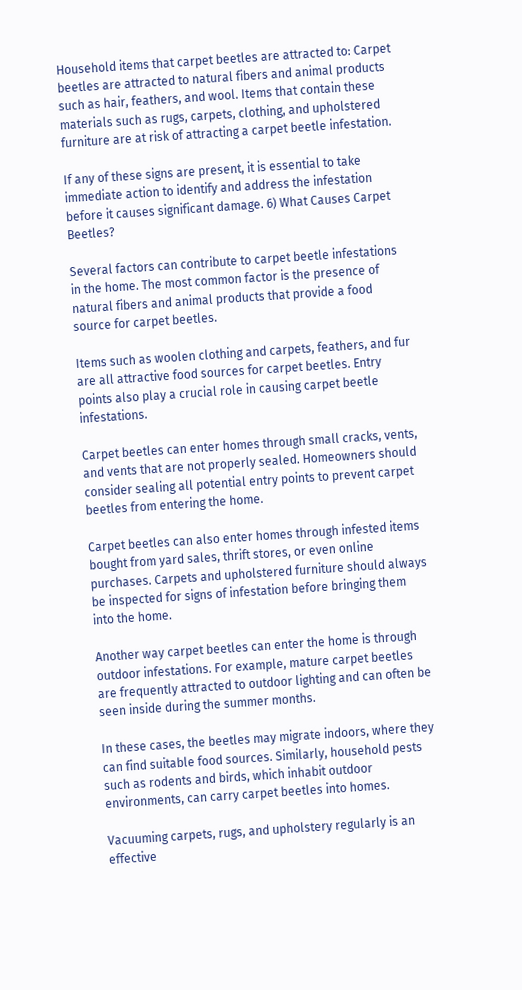Household items that carpet beetles are attracted to: Carpet beetles are attracted to natural fibers and animal products such as hair, feathers, and wool. Items that contain these materials such as rugs, carpets, clothing, and upholstered furniture are at risk of attracting a carpet beetle infestation.

If any of these signs are present, it is essential to take immediate action to identify and address the infestation before it causes significant damage. 6) What Causes Carpet Beetles?

Several factors can contribute to carpet beetle infestations in the home. The most common factor is the presence of natural fibers and animal products that provide a food source for carpet beetles.

Items such as woolen clothing and carpets, feathers, and fur are all attractive food sources for carpet beetles. Entry points also play a crucial role in causing carpet beetle infestations.

Carpet beetles can enter homes through small cracks, vents, and vents that are not properly sealed. Homeowners should consider sealing all potential entry points to prevent carpet beetles from entering the home.

Carpet beetles can also enter homes through infested items bought from yard sales, thrift stores, or even online purchases. Carpets and upholstered furniture should always be inspected for signs of infestation before bringing them into the home.

Another way carpet beetles can enter the home is through outdoor infestations. For example, mature carpet beetles are frequently attracted to outdoor lighting and can often be seen inside during the summer months.

In these cases, the beetles may migrate indoors, where they can find suitable food sources. Similarly, household pests such as rodents and birds, which inhabit outdoor environments, can carry carpet beetles into homes.

Vacuuming carpets, rugs, and upholstery regularly is an effective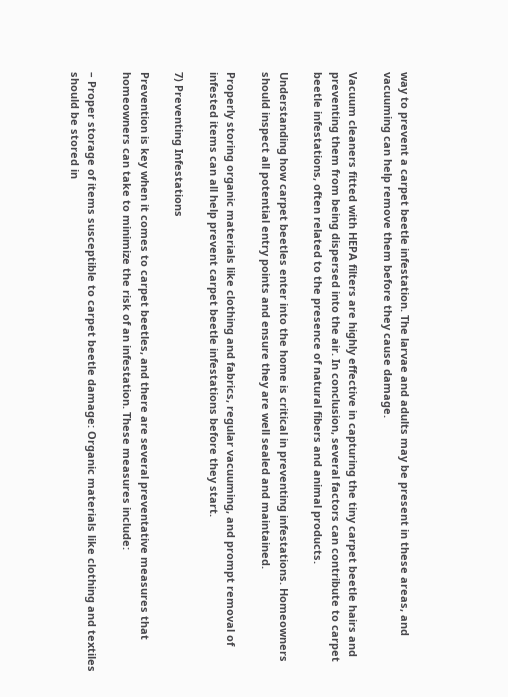way to prevent a carpet beetle infestation. The larvae and adults may be present in these areas, and vacuuming can help remove them before they cause damage.

Vacuum cleaners fitted with HEPA filters are highly effective in capturing the tiny carpet beetle hairs and preventing them from being dispersed into the air. In conclusion, several factors can contribute to carpet beetle infestations, often related to the presence of natural fibers and animal products.

Understanding how carpet beetles enter into the home is critical in preventing infestations. Homeowners should inspect all potential entry points and ensure they are well sealed and maintained.

Properly storing organic materials like clothing and fabrics, regular vacuuming, and prompt removal of infested items can all help prevent carpet beetle infestations before they start.

7) Preventing Infestations

Prevention is key when it comes to carpet beetles, and there are several preventative measures that homeowners can take to minimize the risk of an infestation. These measures include:

– Proper storage of items susceptible to carpet beetle damage: Organic materials like clothing and textiles should be stored in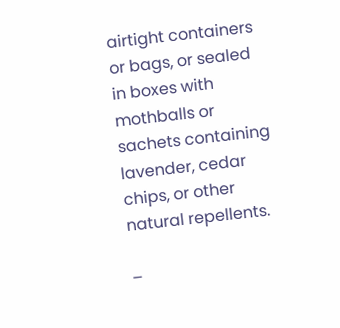airtight containers or bags, or sealed in boxes with mothballs or sachets containing lavender, cedar chips, or other natural repellents.

–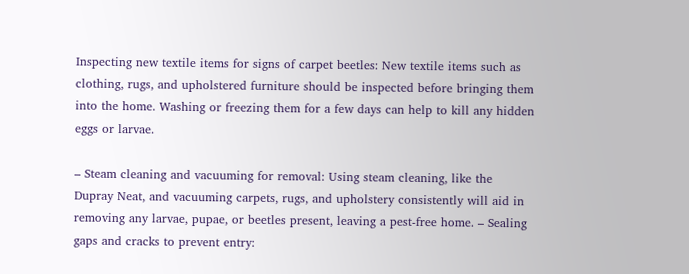Inspecting new textile items for signs of carpet beetles: New textile items such as clothing, rugs, and upholstered furniture should be inspected before bringing them into the home. Washing or freezing them for a few days can help to kill any hidden eggs or larvae.

– Steam cleaning and vacuuming for removal: Using steam cleaning, like the Dupray Neat, and vacuuming carpets, rugs, and upholstery consistently will aid in removing any larvae, pupae, or beetles present, leaving a pest-free home. – Sealing gaps and cracks to prevent entry: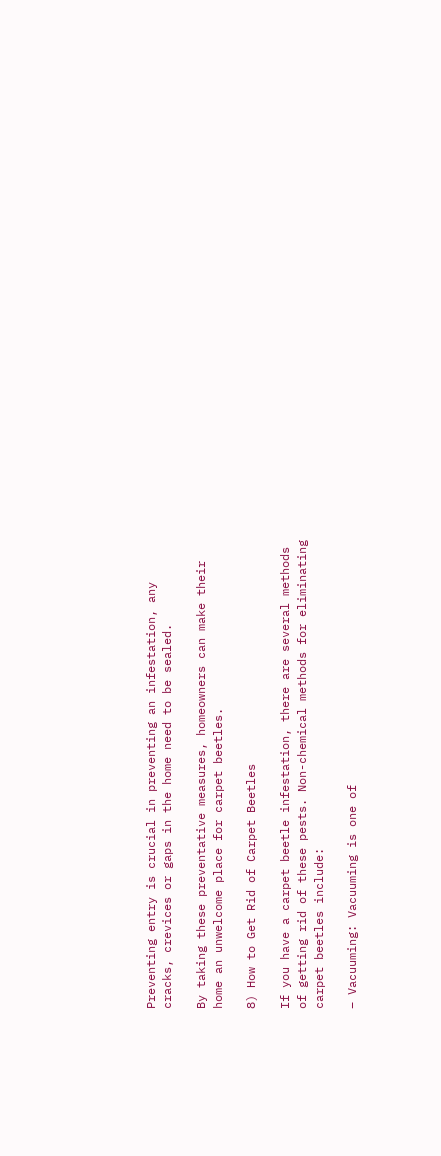Preventing entry is crucial in preventing an infestation, any cracks, crevices or gaps in the home need to be sealed.

By taking these preventative measures, homeowners can make their home an unwelcome place for carpet beetles.

8) How to Get Rid of Carpet Beetles

If you have a carpet beetle infestation, there are several methods of getting rid of these pests. Non-chemical methods for eliminating carpet beetles include:

– Vacuuming: Vacuuming is one of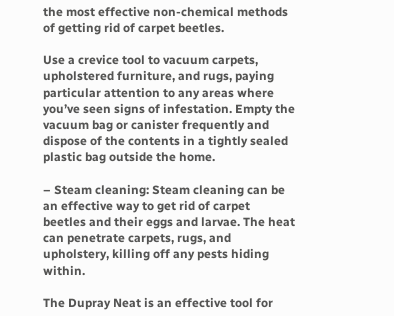the most effective non-chemical methods of getting rid of carpet beetles.

Use a crevice tool to vacuum carpets, upholstered furniture, and rugs, paying particular attention to any areas where you’ve seen signs of infestation. Empty the vacuum bag or canister frequently and dispose of the contents in a tightly sealed plastic bag outside the home.

– Steam cleaning: Steam cleaning can be an effective way to get rid of carpet beetles and their eggs and larvae. The heat can penetrate carpets, rugs, and upholstery, killing off any pests hiding within.

The Dupray Neat is an effective tool for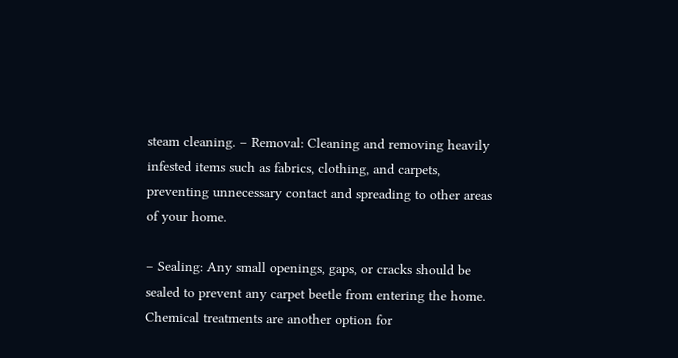steam cleaning. – Removal: Cleaning and removing heavily infested items such as fabrics, clothing, and carpets, preventing unnecessary contact and spreading to other areas of your home.

– Sealing: Any small openings, gaps, or cracks should be sealed to prevent any carpet beetle from entering the home. Chemical treatments are another option for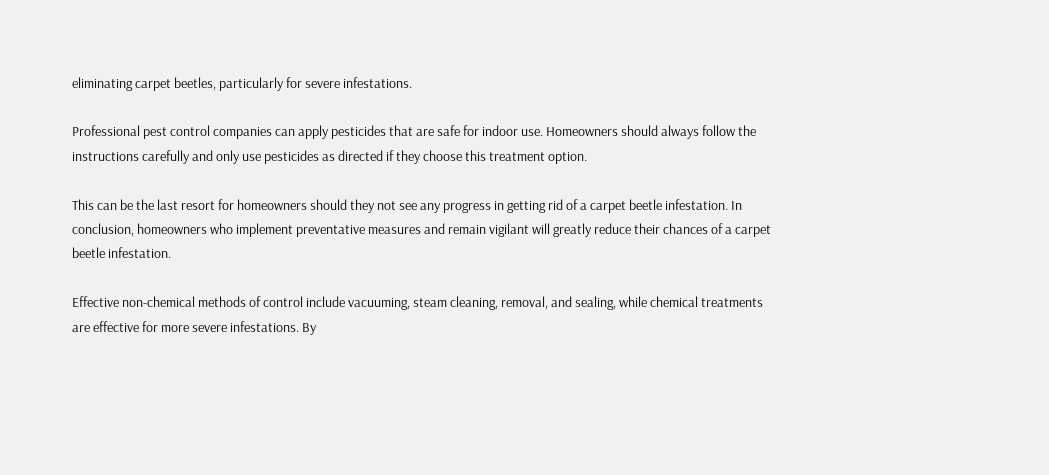eliminating carpet beetles, particularly for severe infestations.

Professional pest control companies can apply pesticides that are safe for indoor use. Homeowners should always follow the instructions carefully and only use pesticides as directed if they choose this treatment option.

This can be the last resort for homeowners should they not see any progress in getting rid of a carpet beetle infestation. In conclusion, homeowners who implement preventative measures and remain vigilant will greatly reduce their chances of a carpet beetle infestation.

Effective non-chemical methods of control include vacuuming, steam cleaning, removal, and sealing, while chemical treatments are effective for more severe infestations. By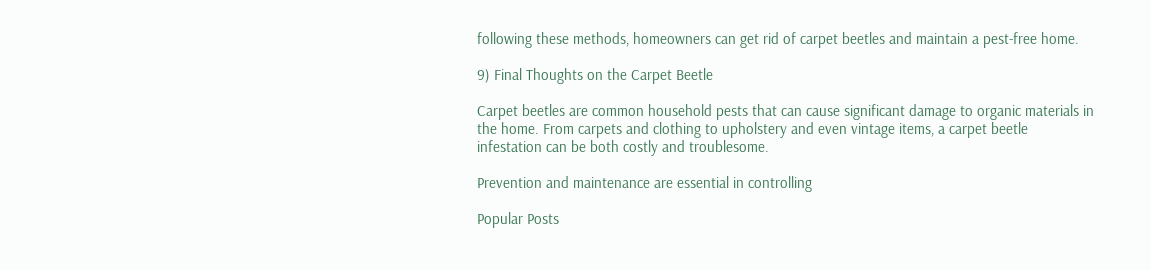following these methods, homeowners can get rid of carpet beetles and maintain a pest-free home.

9) Final Thoughts on the Carpet Beetle

Carpet beetles are common household pests that can cause significant damage to organic materials in the home. From carpets and clothing to upholstery and even vintage items, a carpet beetle infestation can be both costly and troublesome.

Prevention and maintenance are essential in controlling

Popular Posts